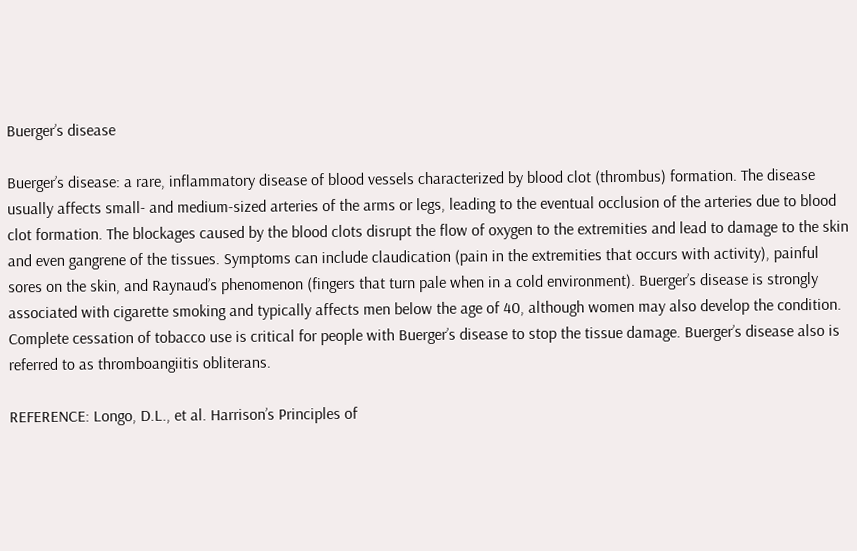Buerger’s disease

Buerger’s disease: a rare, inflammatory disease of blood vessels characterized by blood clot (thrombus) formation. The disease usually affects small- and medium-sized arteries of the arms or legs, leading to the eventual occlusion of the arteries due to blood clot formation. The blockages caused by the blood clots disrupt the flow of oxygen to the extremities and lead to damage to the skin and even gangrene of the tissues. Symptoms can include claudication (pain in the extremities that occurs with activity), painful sores on the skin, and Raynaud’s phenomenon (fingers that turn pale when in a cold environment). Buerger’s disease is strongly associated with cigarette smoking and typically affects men below the age of 40, although women may also develop the condition. Complete cessation of tobacco use is critical for people with Buerger’s disease to stop the tissue damage. Buerger’s disease also is referred to as thromboangiitis obliterans.

REFERENCE: Longo, D.L., et al. Harrison’s Principles of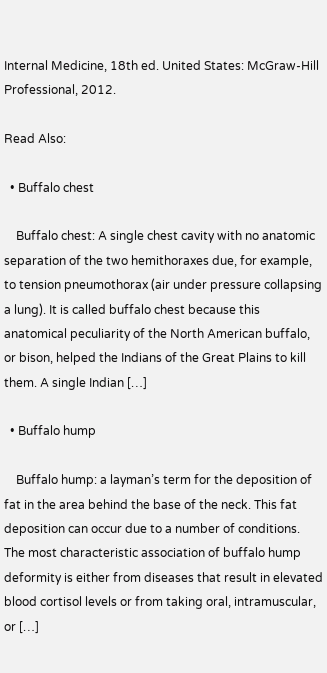Internal Medicine, 18th ed. United States: McGraw-Hill Professional, 2012.

Read Also:

  • Buffalo chest

    Buffalo chest: A single chest cavity with no anatomic separation of the two hemithoraxes due, for example, to tension pneumothorax (air under pressure collapsing a lung). It is called buffalo chest because this anatomical peculiarity of the North American buffalo, or bison, helped the Indians of the Great Plains to kill them. A single Indian […]

  • Buffalo hump

    Buffalo hump: a layman’s term for the deposition of fat in the area behind the base of the neck. This fat deposition can occur due to a number of conditions. The most characteristic association of buffalo hump deformity is either from diseases that result in elevated blood cortisol levels or from taking oral, intramuscular, or […]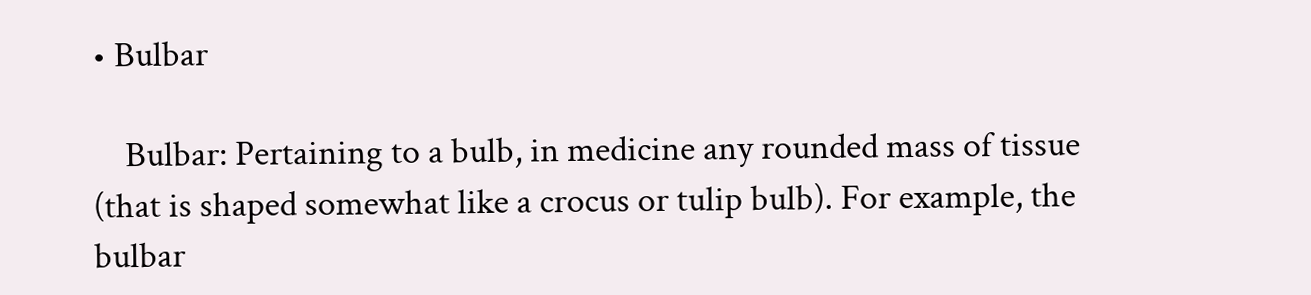• Bulbar

    Bulbar: Pertaining to a bulb, in medicine any rounded mass of tissue (that is shaped somewhat like a crocus or tulip bulb). For example, the bulbar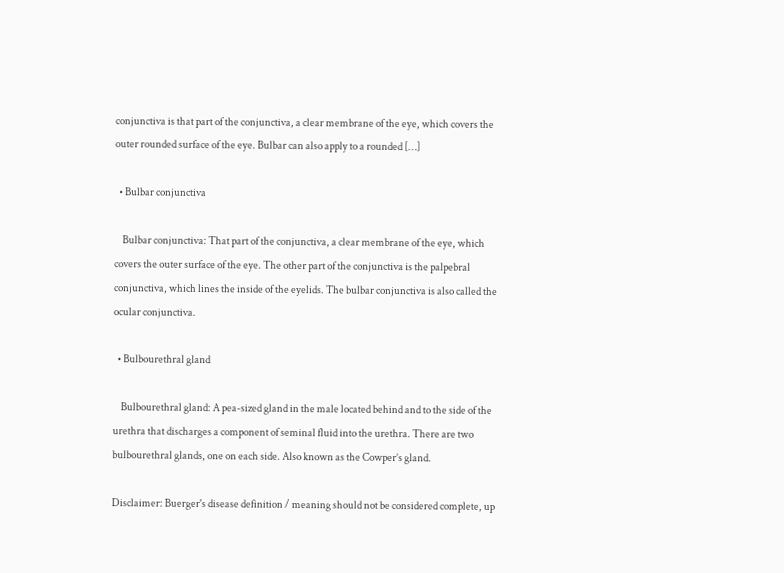conjunctiva is that part of the conjunctiva, a clear membrane of the eye, which covers the outer rounded surface of the eye. Bulbar can also apply to a rounded […]

  • Bulbar conjunctiva

    Bulbar conjunctiva: That part of the conjunctiva, a clear membrane of the eye, which covers the outer surface of the eye. The other part of the conjunctiva is the palpebral conjunctiva, which lines the inside of the eyelids. The bulbar conjunctiva is also called the ocular conjunctiva.

  • Bulbourethral gland

    Bulbourethral gland: A pea-sized gland in the male located behind and to the side of the urethra that discharges a component of seminal fluid into the urethra. There are two bulbourethral glands, one on each side. Also known as the Cowper’s gland.

Disclaimer: Buerger's disease definition / meaning should not be considered complete, up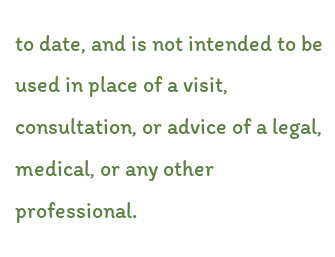to date, and is not intended to be used in place of a visit, consultation, or advice of a legal, medical, or any other professional.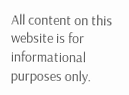All content on this website is for informational purposes only.